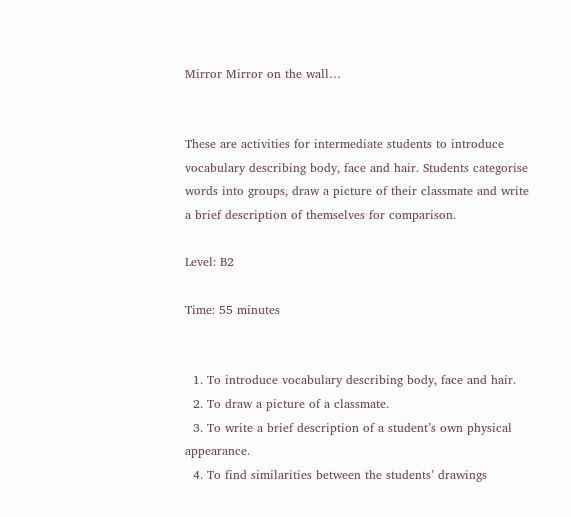Mirror Mirror on the wall…


These are activities for intermediate students to introduce vocabulary describing body, face and hair. Students categorise words into groups, draw a picture of their classmate and write a brief description of themselves for comparison.

Level: B2

Time: 55 minutes


  1. To introduce vocabulary describing body, face and hair.
  2. To draw a picture of a classmate.
  3. To write a brief description of a student’s own physical appearance.
  4. To find similarities between the students’ drawings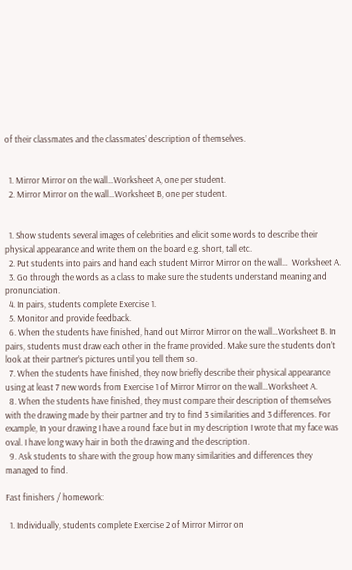of their classmates and the classmates’ description of themselves.


  1. Mirror Mirror on the wall…Worksheet A, one per student.
  2. Mirror Mirror on the wall…Worksheet B, one per student.


  1. Show students several images of celebrities and elicit some words to describe their physical appearance and write them on the board e.g. short, tall etc.
  2. Put students into pairs and hand each student Mirror Mirror on the wall…  Worksheet A.
  3. Go through the words as a class to make sure the students understand meaning and pronunciation.
  4. In pairs, students complete Exercise 1.
  5. Monitor and provide feedback.
  6. When the students have finished, hand out Mirror Mirror on the wall…Worksheet B. In pairs, students must draw each other in the frame provided. Make sure the students don’t look at their partner’s pictures until you tell them so.
  7. When the students have finished, they now briefly describe their physical appearance using at least 7 new words from Exercise 1 of Mirror Mirror on the wall…Worksheet A.
  8. When the students have finished, they must compare their description of themselves with the drawing made by their partner and try to find 3 similarities and 3 differences. For example, In your drawing I have a round face but in my description I wrote that my face was oval. I have long wavy hair in both the drawing and the description.
  9. Ask students to share with the group how many similarities and differences they managed to find.

Fast finishers / homework:

  1. Individually, students complete Exercise 2 of Mirror Mirror on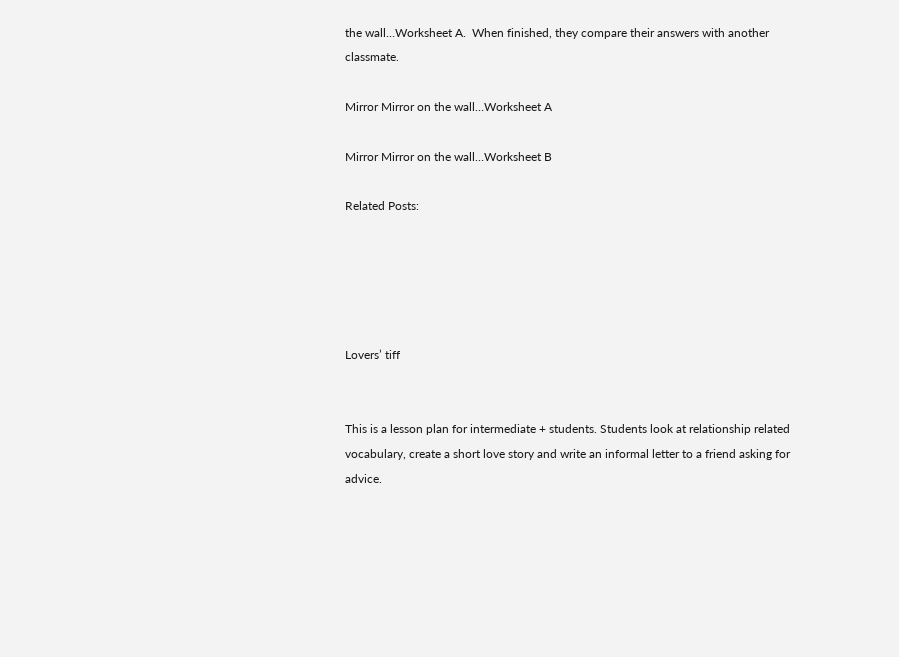the wall…Worksheet A.  When finished, they compare their answers with another classmate.

Mirror Mirror on the wall…Worksheet A

Mirror Mirror on the wall…Worksheet B

Related Posts:





Lovers’ tiff


This is a lesson plan for intermediate + students. Students look at relationship related vocabulary, create a short love story and write an informal letter to a friend asking for advice.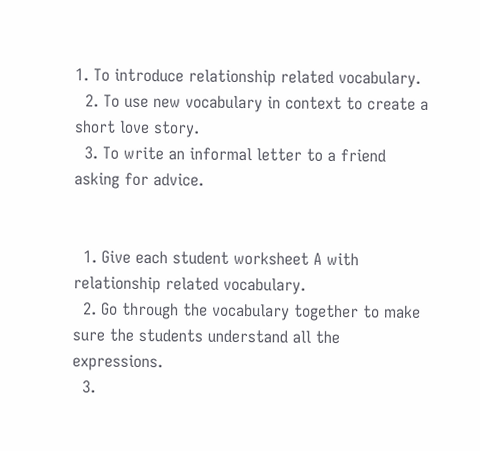1. To introduce relationship related vocabulary.
  2. To use new vocabulary in context to create a short love story.
  3. To write an informal letter to a friend asking for advice.


  1. Give each student worksheet A with relationship related vocabulary.
  2. Go through the vocabulary together to make sure the students understand all the expressions.
  3.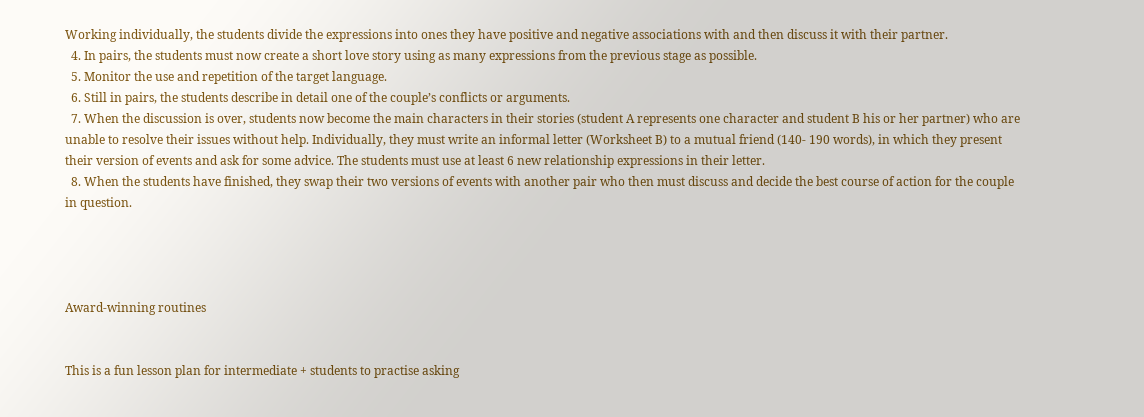Working individually, the students divide the expressions into ones they have positive and negative associations with and then discuss it with their partner.
  4. In pairs, the students must now create a short love story using as many expressions from the previous stage as possible.
  5. Monitor the use and repetition of the target language.
  6. Still in pairs, the students describe in detail one of the couple’s conflicts or arguments.
  7. When the discussion is over, students now become the main characters in their stories (student A represents one character and student B his or her partner) who are unable to resolve their issues without help. Individually, they must write an informal letter (Worksheet B) to a mutual friend (140- 190 words), in which they present their version of events and ask for some advice. The students must use at least 6 new relationship expressions in their letter.
  8. When the students have finished, they swap their two versions of events with another pair who then must discuss and decide the best course of action for the couple in question.




Award-winning routines


This is a fun lesson plan for intermediate + students to practise asking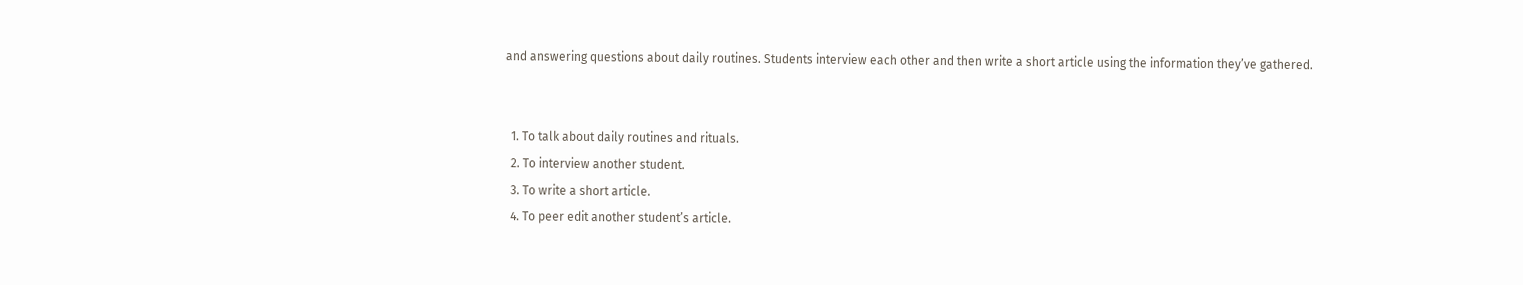and answering questions about daily routines. Students interview each other and then write a short article using the information they’ve gathered.


  1. To talk about daily routines and rituals.
  2. To interview another student.
  3. To write a short article.
  4. To peer edit another student’s article.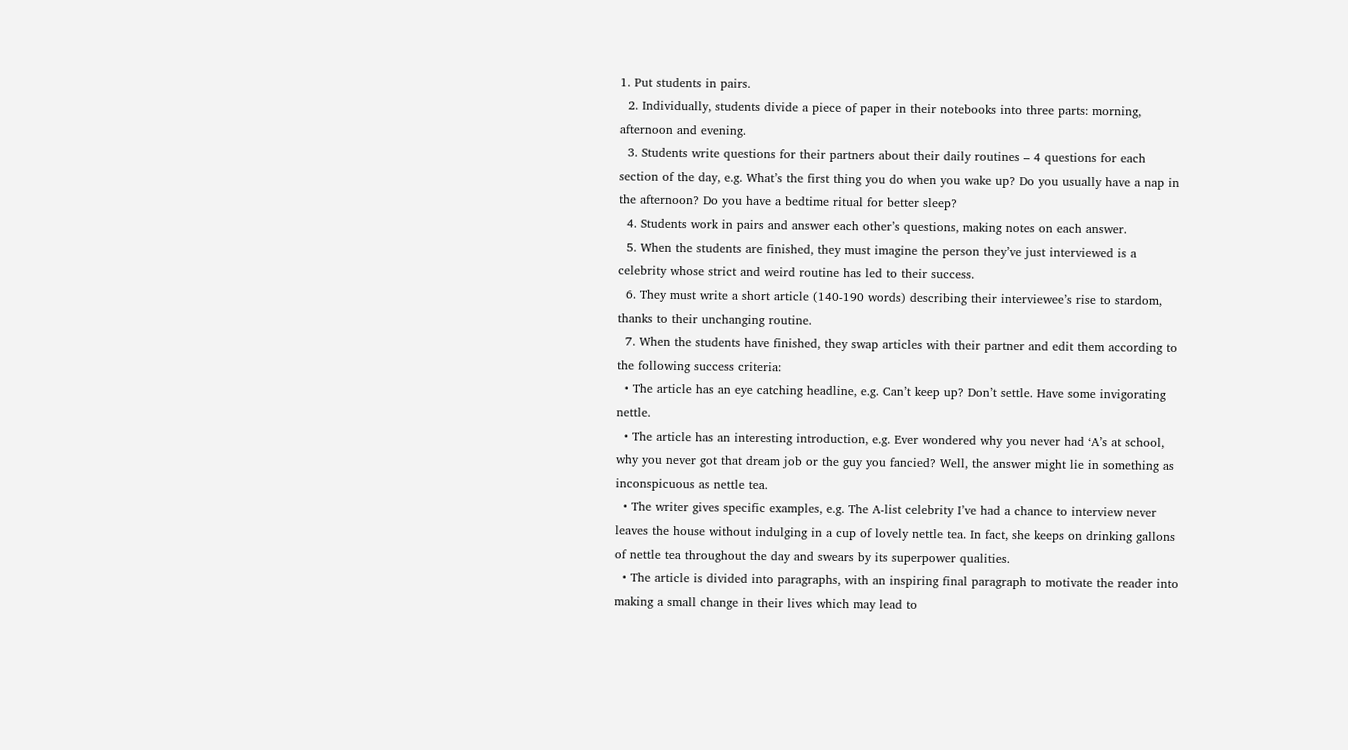1. Put students in pairs.
  2. Individually, students divide a piece of paper in their notebooks into three parts: morning, afternoon and evening.
  3. Students write questions for their partners about their daily routines – 4 questions for each section of the day, e.g. What’s the first thing you do when you wake up? Do you usually have a nap in the afternoon? Do you have a bedtime ritual for better sleep?
  4. Students work in pairs and answer each other’s questions, making notes on each answer.
  5. When the students are finished, they must imagine the person they’ve just interviewed is a celebrity whose strict and weird routine has led to their success.
  6. They must write a short article (140-190 words) describing their interviewee’s rise to stardom, thanks to their unchanging routine.
  7. When the students have finished, they swap articles with their partner and edit them according to the following success criteria:
  • The article has an eye catching headline, e.g. Can’t keep up? Don’t settle. Have some invigorating nettle.
  • The article has an interesting introduction, e.g. Ever wondered why you never had ‘A’s at school, why you never got that dream job or the guy you fancied? Well, the answer might lie in something as inconspicuous as nettle tea.
  • The writer gives specific examples, e.g. The A-list celebrity I’ve had a chance to interview never leaves the house without indulging in a cup of lovely nettle tea. In fact, she keeps on drinking gallons of nettle tea throughout the day and swears by its superpower qualities.
  • The article is divided into paragraphs, with an inspiring final paragraph to motivate the reader into making a small change in their lives which may lead to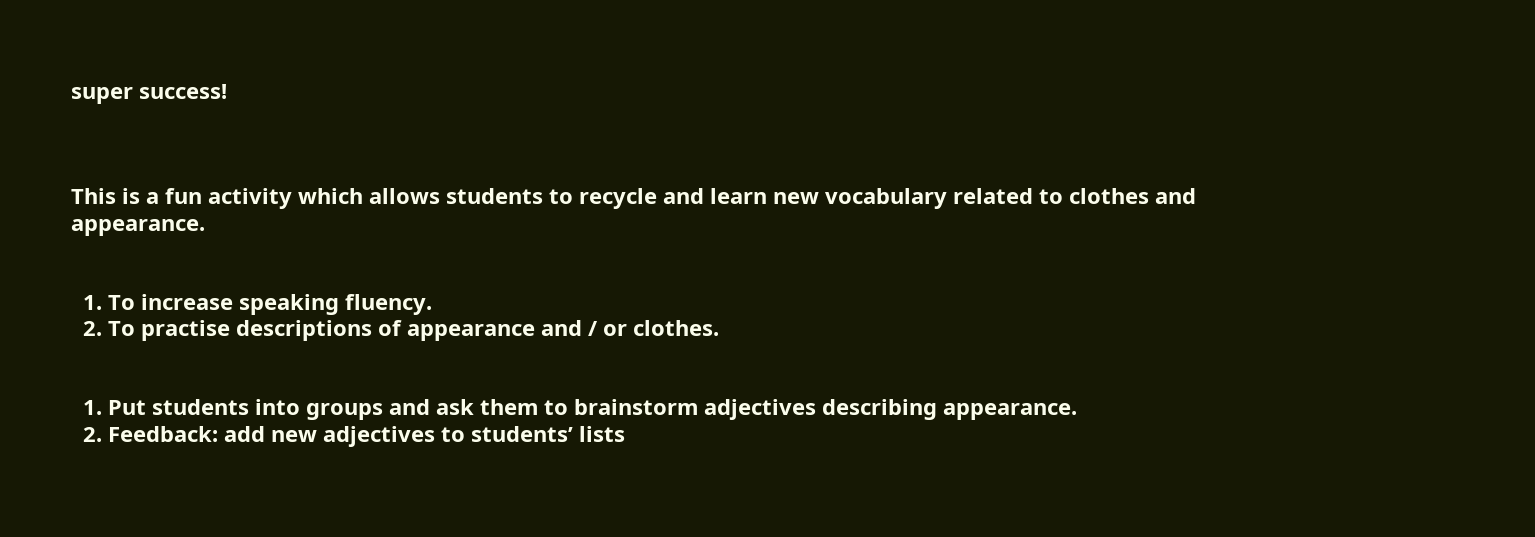super success!



This is a fun activity which allows students to recycle and learn new vocabulary related to clothes and appearance.


  1. To increase speaking fluency.
  2. To practise descriptions of appearance and / or clothes.


  1. Put students into groups and ask them to brainstorm adjectives describing appearance.
  2. Feedback: add new adjectives to students’ lists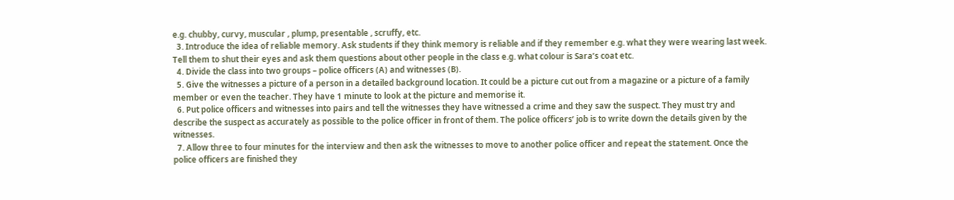e.g. chubby, curvy, muscular , plump, presentable , scruffy, etc.
  3. Introduce the idea of reliable memory. Ask students if they think memory is reliable and if they remember e.g. what they were wearing last week. Tell them to shut their eyes and ask them questions about other people in the class e.g. what colour is Sara’s coat etc.
  4. Divide the class into two groups – police officers (A) and witnesses (B).
  5. Give the witnesses a picture of a person in a detailed background location. It could be a picture cut out from a magazine or a picture of a family member or even the teacher. They have 1 minute to look at the picture and memorise it.
  6. Put police officers and witnesses into pairs and tell the witnesses they have witnessed a crime and they saw the suspect. They must try and describe the suspect as accurately as possible to the police officer in front of them. The police officers’ job is to write down the details given by the witnesses.
  7. Allow three to four minutes for the interview and then ask the witnesses to move to another police officer and repeat the statement. Once the police officers are finished they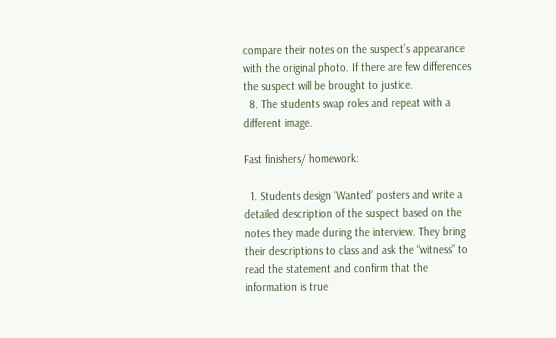compare their notes on the suspect’s appearance with the original photo. If there are few differences the suspect will be brought to justice.
  8. The students swap roles and repeat with a different image.

Fast finishers/ homework:

  1. Students design ‘Wanted’ posters and write a detailed description of the suspect based on the notes they made during the interview. They bring their descriptions to class and ask the “witness” to read the statement and confirm that the information is true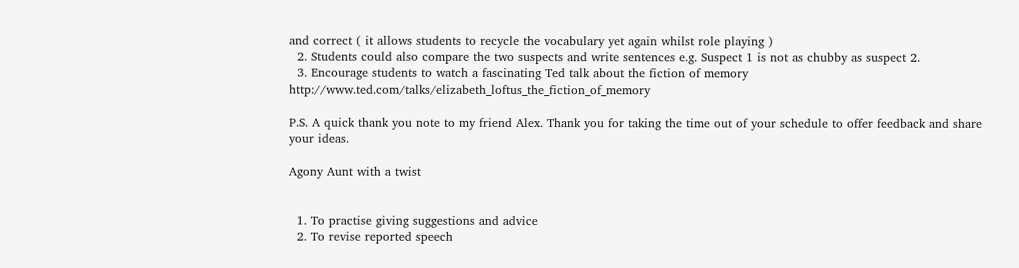and correct ( it allows students to recycle the vocabulary yet again whilst role playing )
  2. Students could also compare the two suspects and write sentences e.g. Suspect 1 is not as chubby as suspect 2.
  3. Encourage students to watch a fascinating Ted talk about the fiction of memory http://www.ted.com/talks/elizabeth_loftus_the_fiction_of_memory

P.S. A quick thank you note to my friend Alex. Thank you for taking the time out of your schedule to offer feedback and share your ideas.

Agony Aunt with a twist


  1. To practise giving suggestions and advice
  2. To revise reported speech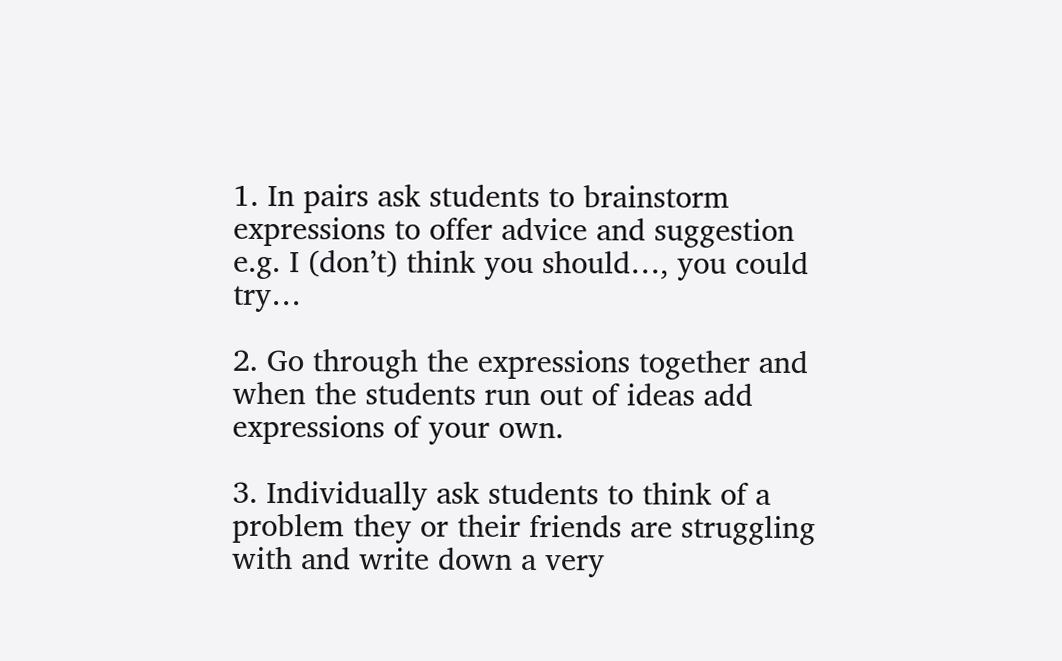1. In pairs ask students to brainstorm expressions to offer advice and suggestion e.g. I (don’t) think you should…, you could try…

2. Go through the expressions together and when the students run out of ideas add expressions of your own.

3. Individually ask students to think of a problem they or their friends are struggling with and write down a very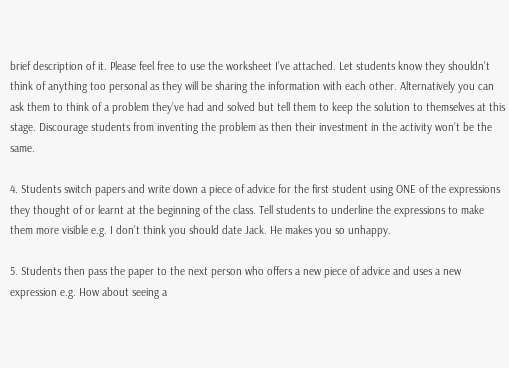brief description of it. Please feel free to use the worksheet I’ve attached. Let students know they shouldn’t think of anything too personal as they will be sharing the information with each other. Alternatively you can ask them to think of a problem they’ve had and solved but tell them to keep the solution to themselves at this stage. Discourage students from inventing the problem as then their investment in the activity won’t be the same.

4. Students switch papers and write down a piece of advice for the first student using ONE of the expressions they thought of or learnt at the beginning of the class. Tell students to underline the expressions to make them more visible e.g. I don’t think you should date Jack. He makes you so unhappy.

5. Students then pass the paper to the next person who offers a new piece of advice and uses a new expression e.g. How about seeing a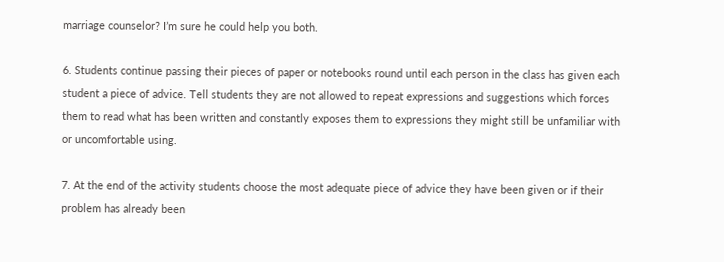marriage counselor? I’m sure he could help you both.

6. Students continue passing their pieces of paper or notebooks round until each person in the class has given each student a piece of advice. Tell students they are not allowed to repeat expressions and suggestions which forces them to read what has been written and constantly exposes them to expressions they might still be unfamiliar with or uncomfortable using.

7. At the end of the activity students choose the most adequate piece of advice they have been given or if their problem has already been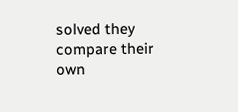solved they compare their own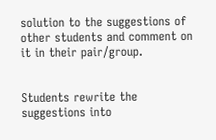solution to the suggestions of other students and comment on it in their pair/group.


Students rewrite the suggestions into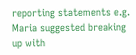reporting statements e.g. Maria suggested breaking up with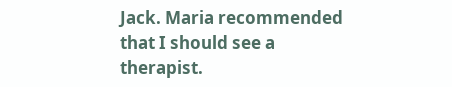Jack. Maria recommended that I should see a therapist.